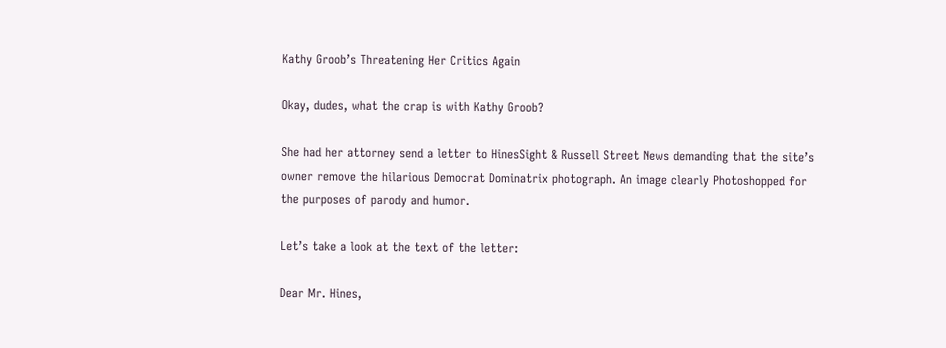Kathy Groob’s Threatening Her Critics Again

Okay, dudes, what the crap is with Kathy Groob?

She had her attorney send a letter to HinesSight & Russell Street News demanding that the site’s owner remove the hilarious Democrat Dominatrix photograph. An image clearly Photoshopped for the purposes of parody and humor.

Let’s take a look at the text of the letter:

Dear Mr. Hines,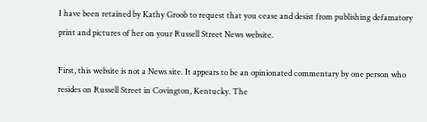I have been retained by Kathy Groob to request that you cease and desist from publishing defamatory print and pictures of her on your Russell Street News website.

First, this website is not a News site. It appears to be an opinionated commentary by one person who resides on Russell Street in Covington, Kentucky. The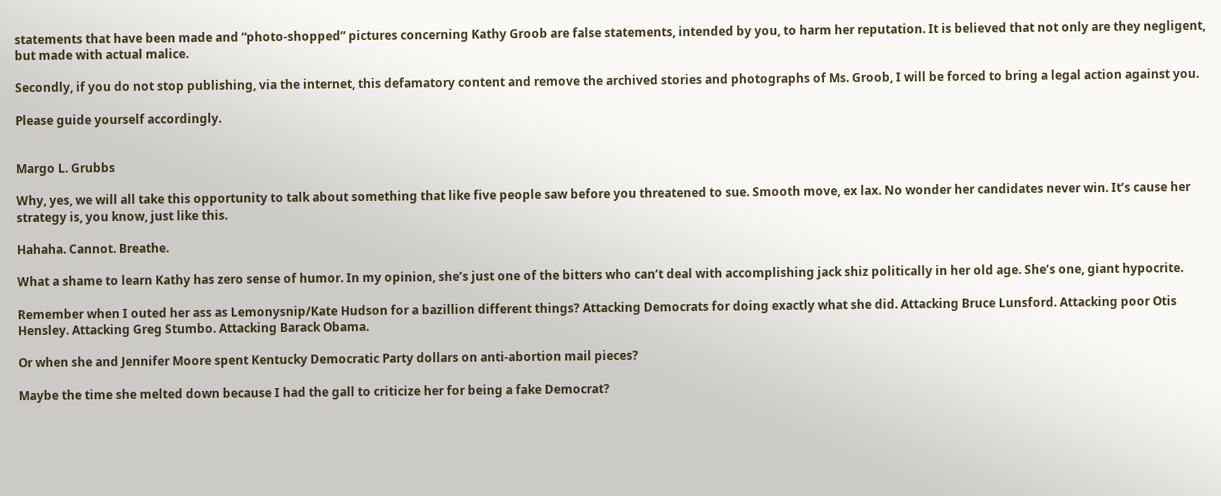statements that have been made and “photo-shopped” pictures concerning Kathy Groob are false statements, intended by you, to harm her reputation. It is believed that not only are they negligent, but made with actual malice.

Secondly, if you do not stop publishing, via the internet, this defamatory content and remove the archived stories and photographs of Ms. Groob, I will be forced to bring a legal action against you.

Please guide yourself accordingly.


Margo L. Grubbs

Why, yes, we will all take this opportunity to talk about something that like five people saw before you threatened to sue. Smooth move, ex lax. No wonder her candidates never win. It’s cause her strategy is, you know, just like this.

Hahaha. Cannot. Breathe.

What a shame to learn Kathy has zero sense of humor. In my opinion, she’s just one of the bitters who can’t deal with accomplishing jack shiz politically in her old age. She’s one, giant hypocrite.

Remember when I outed her ass as Lemonysnip/Kate Hudson for a bazillion different things? Attacking Democrats for doing exactly what she did. Attacking Bruce Lunsford. Attacking poor Otis Hensley. Attacking Greg Stumbo. Attacking Barack Obama.

Or when she and Jennifer Moore spent Kentucky Democratic Party dollars on anti-abortion mail pieces?

Maybe the time she melted down because I had the gall to criticize her for being a fake Democrat?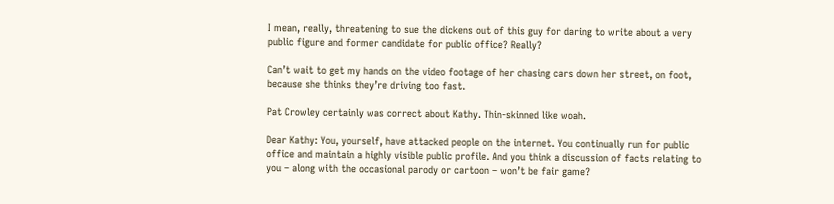I mean, really, threatening to sue the dickens out of this guy for daring to write about a very public figure and former candidate for public office? Really?

Can’t wait to get my hands on the video footage of her chasing cars down her street, on foot, because she thinks they’re driving too fast.

Pat Crowley certainly was correct about Kathy. Thin-skinned like woah.

Dear Kathy: You, yourself, have attacked people on the internet. You continually run for public office and maintain a highly visible public profile. And you think a discussion of facts relating to you – along with the occasional parody or cartoon – won’t be fair game?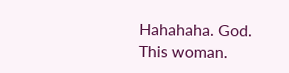Hahahaha. God. This woman.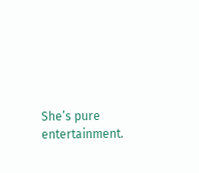She’s pure entertainment.